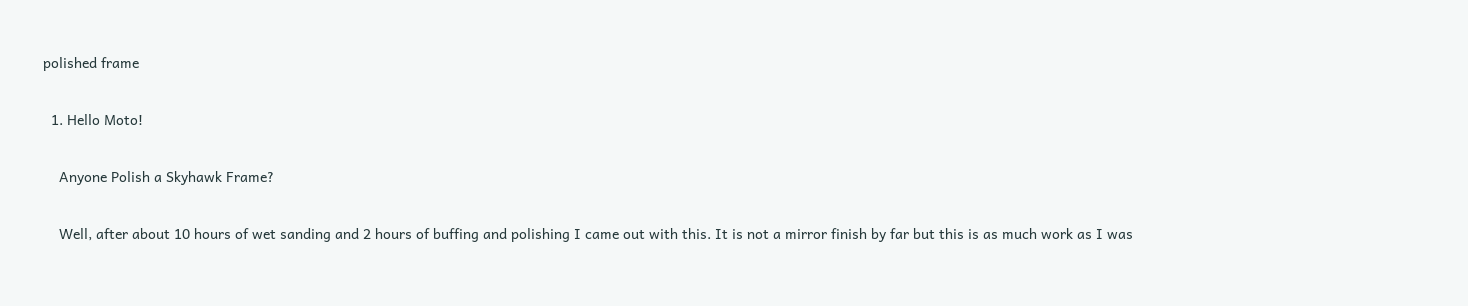polished frame

  1. Hello Moto!

    Anyone Polish a Skyhawk Frame?

    Well, after about 10 hours of wet sanding and 2 hours of buffing and polishing I came out with this. It is not a mirror finish by far but this is as much work as I was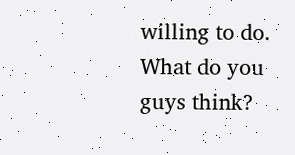willing to do. What do you guys think?